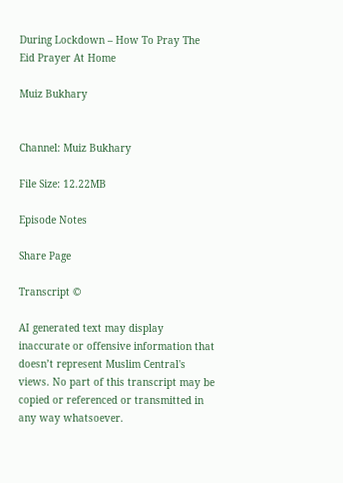During Lockdown – How To Pray The Eid Prayer At Home

Muiz Bukhary


Channel: Muiz Bukhary

File Size: 12.22MB

Episode Notes

Share Page

Transcript ©

AI generated text may display inaccurate or offensive information that doesn’t represent Muslim Central's views. No part of this transcript may be copied or referenced or transmitted in any way whatsoever.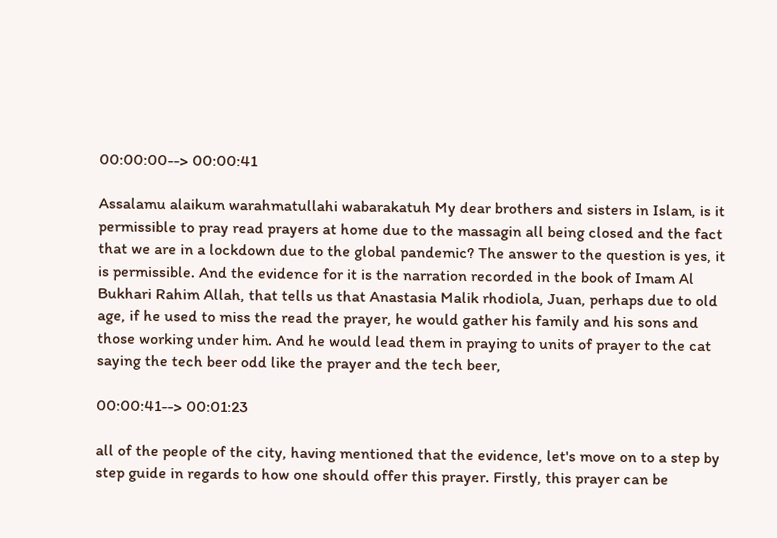00:00:00--> 00:00:41

Assalamu alaikum warahmatullahi wabarakatuh My dear brothers and sisters in Islam, is it permissible to pray read prayers at home due to the massagin all being closed and the fact that we are in a lockdown due to the global pandemic? The answer to the question is yes, it is permissible. And the evidence for it is the narration recorded in the book of Imam Al Bukhari Rahim Allah, that tells us that Anastasia Malik rhodiola, Juan, perhaps due to old age, if he used to miss the read the prayer, he would gather his family and his sons and those working under him. And he would lead them in praying to units of prayer to the cat saying the tech beer odd like the prayer and the tech beer,

00:00:41--> 00:01:23

all of the people of the city, having mentioned that the evidence, let's move on to a step by step guide in regards to how one should offer this prayer. Firstly, this prayer can be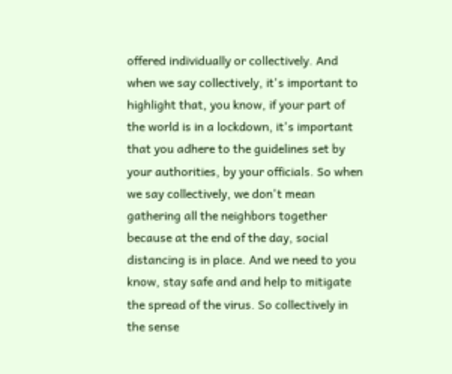offered individually or collectively. And when we say collectively, it's important to highlight that, you know, if your part of the world is in a lockdown, it's important that you adhere to the guidelines set by your authorities, by your officials. So when we say collectively, we don't mean gathering all the neighbors together because at the end of the day, social distancing is in place. And we need to you know, stay safe and and help to mitigate the spread of the virus. So collectively in the sense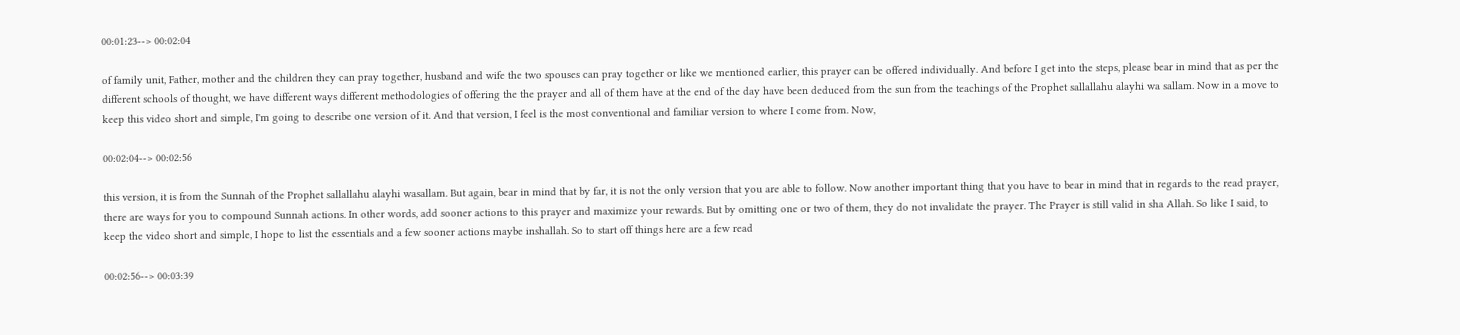00:01:23--> 00:02:04

of family unit, Father, mother and the children they can pray together, husband and wife the two spouses can pray together or like we mentioned earlier, this prayer can be offered individually. And before I get into the steps, please bear in mind that as per the different schools of thought, we have different ways different methodologies of offering the the prayer and all of them have at the end of the day have been deduced from the sun from the teachings of the Prophet sallallahu alayhi wa sallam. Now in a move to keep this video short and simple, I'm going to describe one version of it. And that version, I feel is the most conventional and familiar version to where I come from. Now,

00:02:04--> 00:02:56

this version, it is from the Sunnah of the Prophet sallallahu alayhi wasallam. But again, bear in mind that by far, it is not the only version that you are able to follow. Now another important thing that you have to bear in mind that in regards to the read prayer, there are ways for you to compound Sunnah actions. In other words, add sooner actions to this prayer and maximize your rewards. But by omitting one or two of them, they do not invalidate the prayer. The Prayer is still valid in sha Allah. So like I said, to keep the video short and simple, I hope to list the essentials and a few sooner actions maybe inshallah. So to start off things here are a few read

00:02:56--> 00:03:39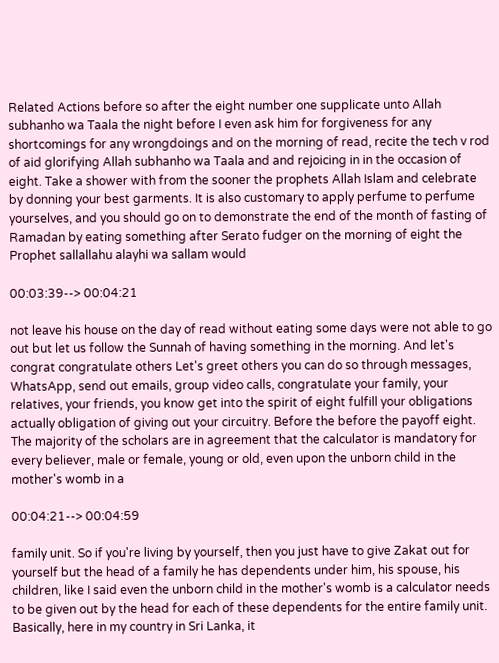Related Actions before so after the eight number one supplicate unto Allah subhanho wa Taala the night before I even ask him for forgiveness for any shortcomings for any wrongdoings and on the morning of read, recite the tech v rod of aid glorifying Allah subhanho wa Taala and and rejoicing in in the occasion of eight. Take a shower with from the sooner the prophets Allah Islam and celebrate by donning your best garments. It is also customary to apply perfume to perfume yourselves, and you should go on to demonstrate the end of the month of fasting of Ramadan by eating something after Serato fudger on the morning of eight the Prophet sallallahu alayhi wa sallam would

00:03:39--> 00:04:21

not leave his house on the day of read without eating some days were not able to go out but let us follow the Sunnah of having something in the morning. And let's congrat congratulate others Let's greet others you can do so through messages, WhatsApp, send out emails, group video calls, congratulate your family, your relatives, your friends, you know get into the spirit of eight fulfill your obligations actually obligation of giving out your circuitry. Before the before the payoff eight. The majority of the scholars are in agreement that the calculator is mandatory for every believer, male or female, young or old, even upon the unborn child in the mother's womb in a

00:04:21--> 00:04:59

family unit. So if you're living by yourself, then you just have to give Zakat out for yourself but the head of a family he has dependents under him, his spouse, his children, like I said even the unborn child in the mother's womb is a calculator needs to be given out by the head for each of these dependents for the entire family unit. Basically, here in my country in Sri Lanka, it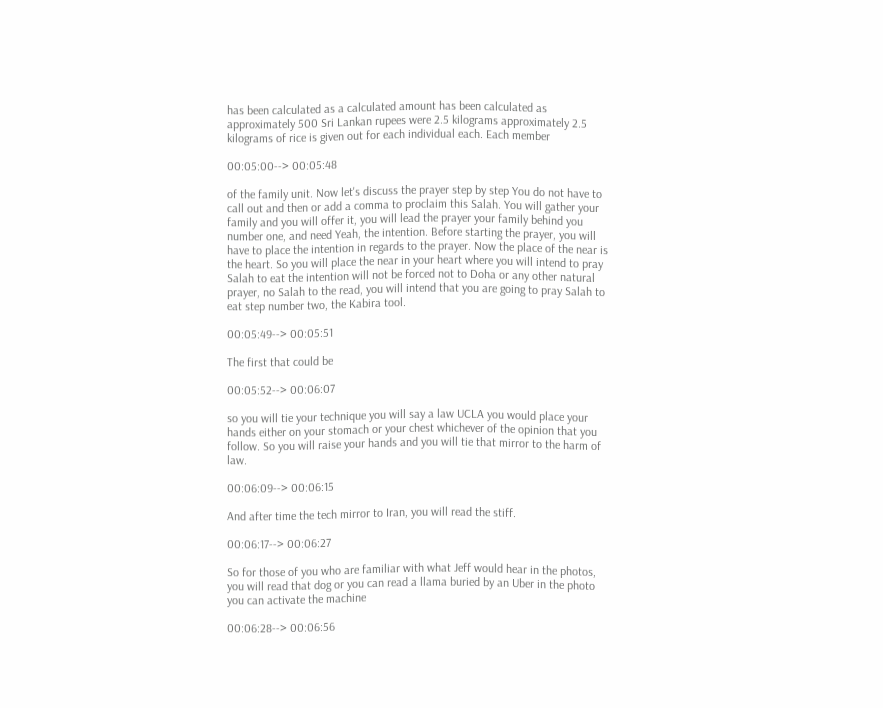has been calculated as a calculated amount has been calculated as approximately 500 Sri Lankan rupees were 2.5 kilograms approximately 2.5 kilograms of rice is given out for each individual each. Each member

00:05:00--> 00:05:48

of the family unit. Now let's discuss the prayer step by step You do not have to call out and then or add a comma to proclaim this Salah. You will gather your family and you will offer it, you will lead the prayer your family behind you number one, and need Yeah, the intention. Before starting the prayer, you will have to place the intention in regards to the prayer. Now the place of the near is the heart. So you will place the near in your heart where you will intend to pray Salah to eat the intention will not be forced not to Doha or any other natural prayer, no Salah to the read, you will intend that you are going to pray Salah to eat step number two, the Kabira tool.

00:05:49--> 00:05:51

The first that could be

00:05:52--> 00:06:07

so you will tie your technique you will say a law UCLA you would place your hands either on your stomach or your chest whichever of the opinion that you follow. So you will raise your hands and you will tie that mirror to the harm of law.

00:06:09--> 00:06:15

And after time the tech mirror to Iran, you will read the stiff.

00:06:17--> 00:06:27

So for those of you who are familiar with what Jeff would hear in the photos, you will read that dog or you can read a llama buried by an Uber in the photo you can activate the machine

00:06:28--> 00:06:56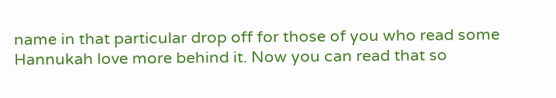name in that particular drop off for those of you who read some Hannukah love more behind it. Now you can read that so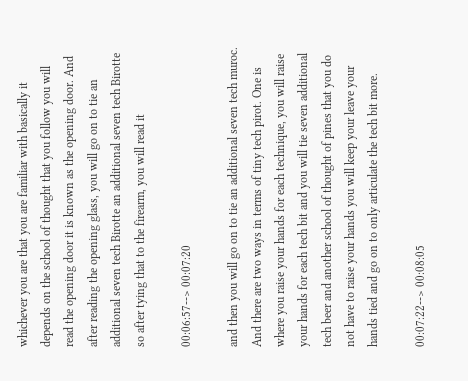whichever you are that you are familiar with basically it depends on the school of thought that you follow you will read the opening door it is known as the opening door. And after reading the opening glass, you will go on to tie an additional seven tech Birotte an additional seven tech Birotte so after tying that to the firearm, you will read it

00:06:57--> 00:07:20

and then you will go on to tie an additional seven tech muroc. And there are two ways in terms of tiny tech pirot. One is where you raise your hands for each technique, you will raise your hands for each tech bit and you will tie seven additional tech beer and another school of thought of pines that you do not have to raise your hands you will keep your leave your hands tied and go on to only articulate the tech bit more.

00:07:22--> 00:08:05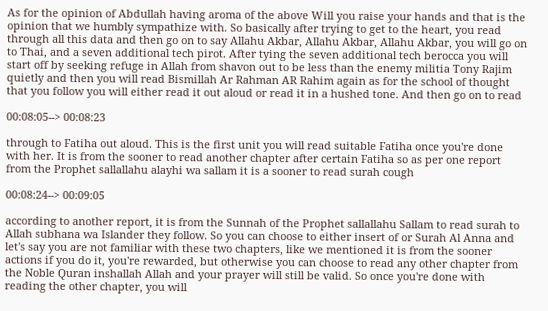As for the opinion of Abdullah having aroma of the above Will you raise your hands and that is the opinion that we humbly sympathize with. So basically after trying to get to the heart, you read through all this data and then go on to say Allahu Akbar, Allahu Akbar, Allahu Akbar, you will go on to Thai, and a seven additional tech pirot. After tying the seven additional tech berocca you will start off by seeking refuge in Allah from shavon out to be less than the enemy militia Tony Rajim quietly and then you will read Bismillah Ar Rahman AR Rahim again as for the school of thought that you follow you will either read it out aloud or read it in a hushed tone. And then go on to read

00:08:05--> 00:08:23

through to Fatiha out aloud. This is the first unit you will read suitable Fatiha once you're done with her. It is from the sooner to read another chapter after certain Fatiha so as per one report from the Prophet sallallahu alayhi wa sallam it is a sooner to read surah cough

00:08:24--> 00:09:05

according to another report, it is from the Sunnah of the Prophet sallallahu Sallam to read surah to Allah subhana wa Islander they follow. So you can choose to either insert of or Surah Al Anna and let's say you are not familiar with these two chapters, like we mentioned it is from the sooner actions if you do it, you're rewarded, but otherwise you can choose to read any other chapter from the Noble Quran inshallah Allah and your prayer will still be valid. So once you're done with reading the other chapter, you will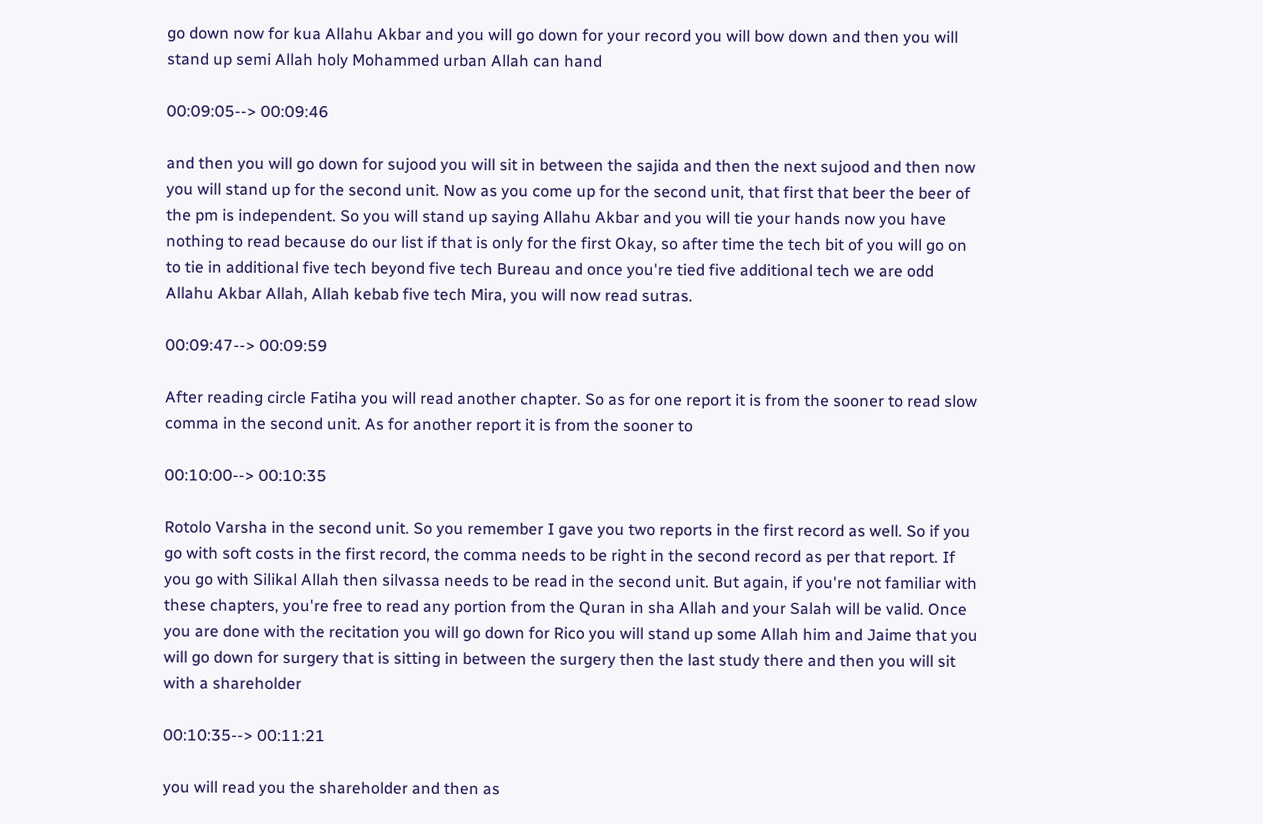go down now for kua Allahu Akbar and you will go down for your record you will bow down and then you will stand up semi Allah holy Mohammed urban Allah can hand

00:09:05--> 00:09:46

and then you will go down for sujood you will sit in between the sajida and then the next sujood and then now you will stand up for the second unit. Now as you come up for the second unit, that first that beer the beer of the pm is independent. So you will stand up saying Allahu Akbar and you will tie your hands now you have nothing to read because do our list if that is only for the first Okay, so after time the tech bit of you will go on to tie in additional five tech beyond five tech Bureau and once you're tied five additional tech we are odd Allahu Akbar Allah, Allah kebab five tech Mira, you will now read sutras.

00:09:47--> 00:09:59

After reading circle Fatiha you will read another chapter. So as for one report it is from the sooner to read slow comma in the second unit. As for another report it is from the sooner to

00:10:00--> 00:10:35

Rotolo Varsha in the second unit. So you remember I gave you two reports in the first record as well. So if you go with soft costs in the first record, the comma needs to be right in the second record as per that report. If you go with Silikal Allah then silvassa needs to be read in the second unit. But again, if you're not familiar with these chapters, you're free to read any portion from the Quran in sha Allah and your Salah will be valid. Once you are done with the recitation you will go down for Rico you will stand up some Allah him and Jaime that you will go down for surgery that is sitting in between the surgery then the last study there and then you will sit with a shareholder

00:10:35--> 00:11:21

you will read you the shareholder and then as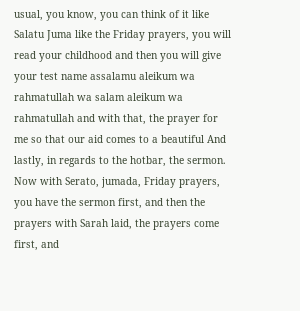usual, you know, you can think of it like Salatu Juma like the Friday prayers, you will read your childhood and then you will give your test name assalamu aleikum wa rahmatullah wa salam aleikum wa rahmatullah and with that, the prayer for me so that our aid comes to a beautiful And lastly, in regards to the hotbar, the sermon. Now with Serato, jumada, Friday prayers, you have the sermon first, and then the prayers with Sarah laid, the prayers come first, and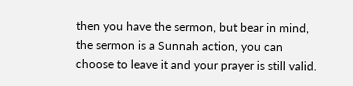then you have the sermon, but bear in mind, the sermon is a Sunnah action, you can choose to leave it and your prayer is still valid.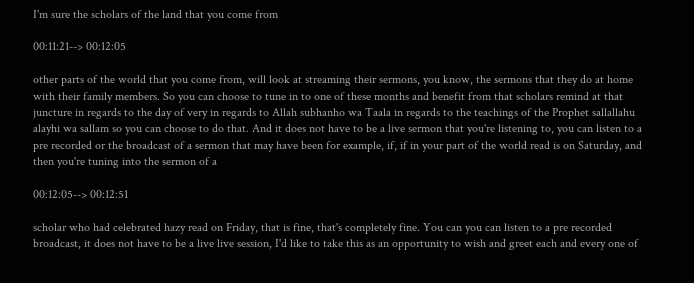I'm sure the scholars of the land that you come from

00:11:21--> 00:12:05

other parts of the world that you come from, will look at streaming their sermons, you know, the sermons that they do at home with their family members. So you can choose to tune in to one of these months and benefit from that scholars remind at that juncture in regards to the day of very in regards to Allah subhanho wa Taala in regards to the teachings of the Prophet sallallahu alayhi wa sallam so you can choose to do that. And it does not have to be a live sermon that you're listening to, you can listen to a pre recorded or the broadcast of a sermon that may have been for example, if, if in your part of the world read is on Saturday, and then you're tuning into the sermon of a

00:12:05--> 00:12:51

scholar who had celebrated hazy read on Friday, that is fine, that's completely fine. You can you can listen to a pre recorded broadcast, it does not have to be a live live session, I'd like to take this as an opportunity to wish and greet each and every one of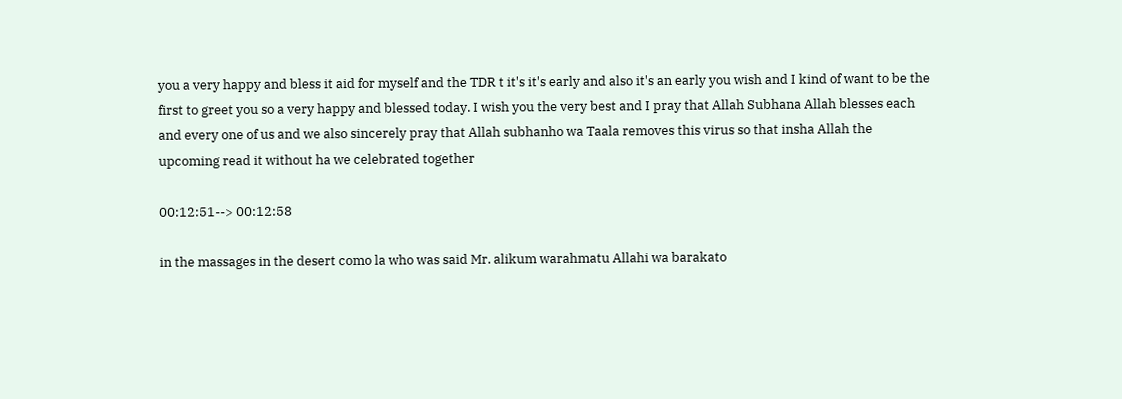you a very happy and bless it aid for myself and the TDR t it's it's early and also it's an early you wish and I kind of want to be the first to greet you so a very happy and blessed today. I wish you the very best and I pray that Allah Subhana Allah blesses each and every one of us and we also sincerely pray that Allah subhanho wa Taala removes this virus so that insha Allah the upcoming read it without ha we celebrated together

00:12:51--> 00:12:58

in the massages in the desert como la who was said Mr. alikum warahmatu Allahi wa barakato